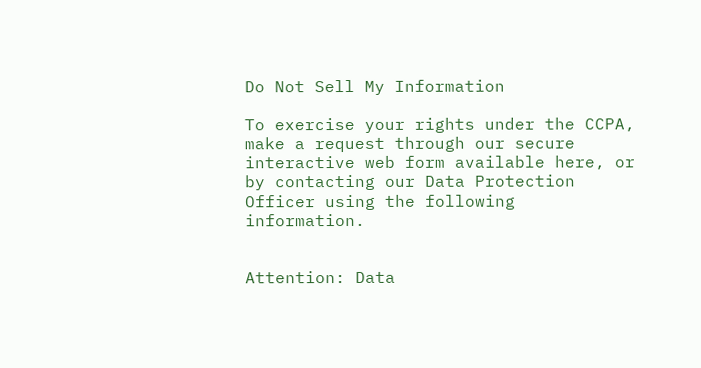Do Not Sell My Information

To exercise your rights under the CCPA, make a request through our secure interactive web form available here, or by contacting our Data Protection Officer using the following information.


Attention: Data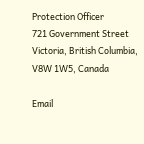Protection Officer
721 Government Street
Victoria, British Columbia, V8W 1W5, Canada

Email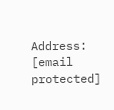Address:
[email protected]